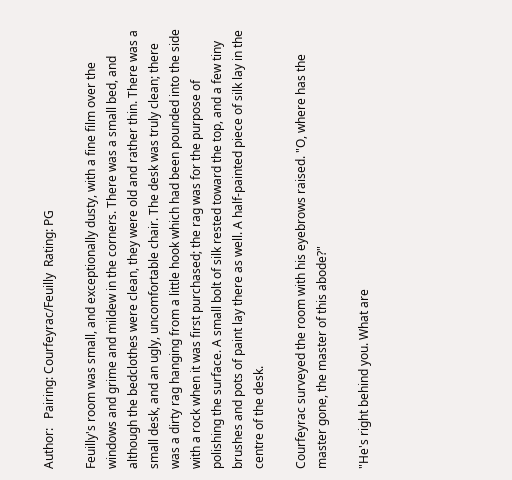Author:   Pairing: Courfeyrac/Feuilly  Rating: PG

Feuilly's room was small, and exceptionally dusty, with a fine film over the windows and grime and mildew in the corners. There was a small bed, and although the bedclothes were clean, they were old and rather thin. There was a small desk, and an ugly, uncomfortable chair. The desk was truly clean; there was a dirty rag hanging from a little hook which had been pounded into the side with a rock when it was first purchased; the rag was for the purpose of polishing the surface. A small bolt of silk rested toward the top, and a few tiny brushes and pots of paint lay there as well. A half-painted piece of silk lay in the centre of the desk.

Courfeyrac surveyed the room with his eyebrows raised. "O, where has the master gone, the master of this abode?"

"He's right behind you. What are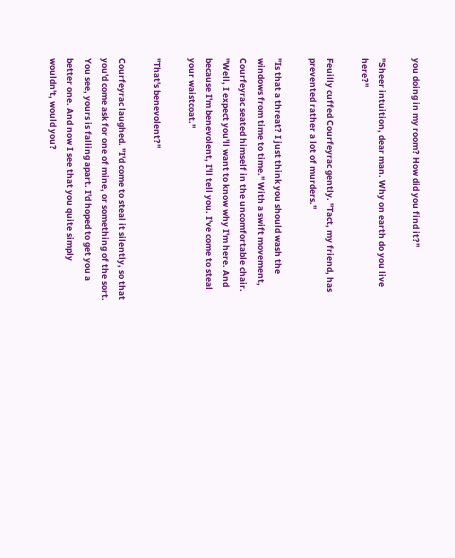you doing in my room? How did you find it?"

"Sheer intuition, dear man. Why on earth do you live here?"

Feuilly cuffed Courfeyrac gently. "Tact, my friend, has prevented rather a lot of murders."

"Is that a threat? I just think you should wash the windows from time to time." With a swift movement, Courfeyrac seated himself in the uncomfortable chair. "Well, I expect you'll want to know why I'm here. And because I'm benevolent, I'll tell you. I've come to steal your waistcoat."

"That's benevolent?"

Courfeyrac laughed. "I'd come to steal it silently, so that you'd come ask for one of mine, or something of the sort. You see, yours is falling apart. I'd hoped to get you a better one. And now I see that you quite simply wouldn't, would you?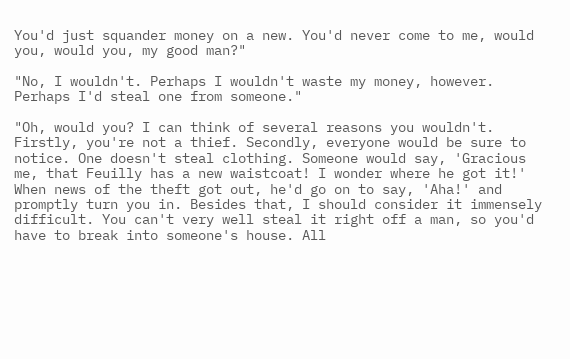You'd just squander money on a new. You'd never come to me, would you, would you, my good man?"

"No, I wouldn't. Perhaps I wouldn't waste my money, however. Perhaps I'd steal one from someone."

"Oh, would you? I can think of several reasons you wouldn't. Firstly, you're not a thief. Secondly, everyone would be sure to notice. One doesn't steal clothing. Someone would say, 'Gracious me, that Feuilly has a new waistcoat! I wonder where he got it!' When news of the theft got out, he'd go on to say, 'Aha!' and promptly turn you in. Besides that, I should consider it immensely difficult. You can't very well steal it right off a man, so you'd have to break into someone's house. All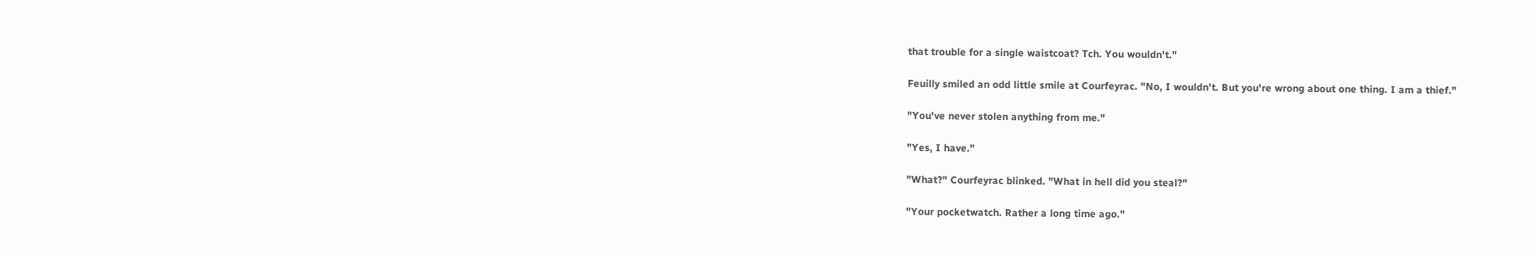that trouble for a single waistcoat? Tch. You wouldn't."

Feuilly smiled an odd little smile at Courfeyrac. "No, I wouldn't. But you're wrong about one thing. I am a thief."

"You've never stolen anything from me."

"Yes, I have."

"What?" Courfeyrac blinked. "What in hell did you steal?"

"Your pocketwatch. Rather a long time ago."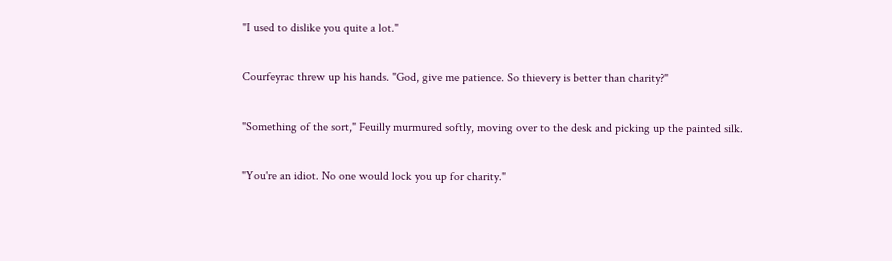"I used to dislike you quite a lot."

Courfeyrac threw up his hands. "God, give me patience. So thievery is better than charity?"

"Something of the sort," Feuilly murmured softly, moving over to the desk and picking up the painted silk.

"You're an idiot. No one would lock you up for charity."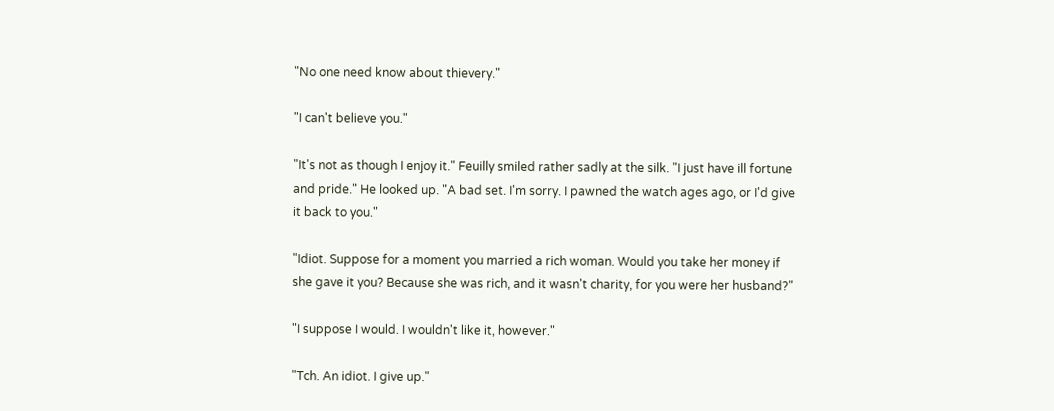"No one need know about thievery."

"I can't believe you."

"It's not as though I enjoy it." Feuilly smiled rather sadly at the silk. "I just have ill fortune and pride." He looked up. "A bad set. I'm sorry. I pawned the watch ages ago, or I'd give it back to you."

"Idiot. Suppose for a moment you married a rich woman. Would you take her money if she gave it you? Because she was rich, and it wasn't charity, for you were her husband?"

"I suppose I would. I wouldn't like it, however."

"Tch. An idiot. I give up."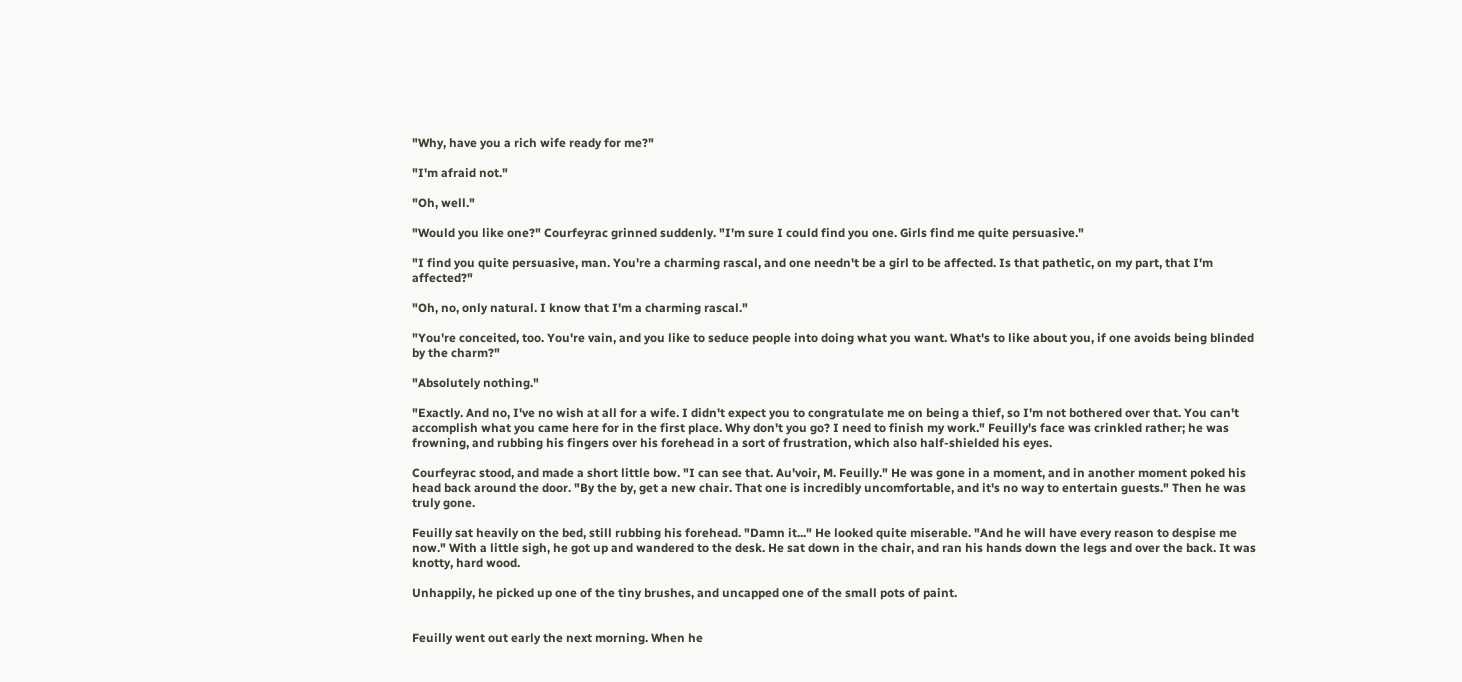"Why, have you a rich wife ready for me?"

"I'm afraid not."

"Oh, well."

"Would you like one?" Courfeyrac grinned suddenly. "I'm sure I could find you one. Girls find me quite persuasive."

"I find you quite persuasive, man. You're a charming rascal, and one needn't be a girl to be affected. Is that pathetic, on my part, that I'm affected?"

"Oh, no, only natural. I know that I'm a charming rascal."

"You're conceited, too. You're vain, and you like to seduce people into doing what you want. What's to like about you, if one avoids being blinded by the charm?"

"Absolutely nothing."

"Exactly. And no, I've no wish at all for a wife. I didn't expect you to congratulate me on being a thief, so I'm not bothered over that. You can't accomplish what you came here for in the first place. Why don't you go? I need to finish my work." Feuilly's face was crinkled rather; he was frowning, and rubbing his fingers over his forehead in a sort of frustration, which also half-shielded his eyes.

Courfeyrac stood, and made a short little bow. "I can see that. Au'voir, M. Feuilly." He was gone in a moment, and in another moment poked his head back around the door. "By the by, get a new chair. That one is incredibly uncomfortable, and it's no way to entertain guests." Then he was truly gone.

Feuilly sat heavily on the bed, still rubbing his forehead. "Damn it..." He looked quite miserable. "And he will have every reason to despise me now." With a little sigh, he got up and wandered to the desk. He sat down in the chair, and ran his hands down the legs and over the back. It was knotty, hard wood.

Unhappily, he picked up one of the tiny brushes, and uncapped one of the small pots of paint.


Feuilly went out early the next morning. When he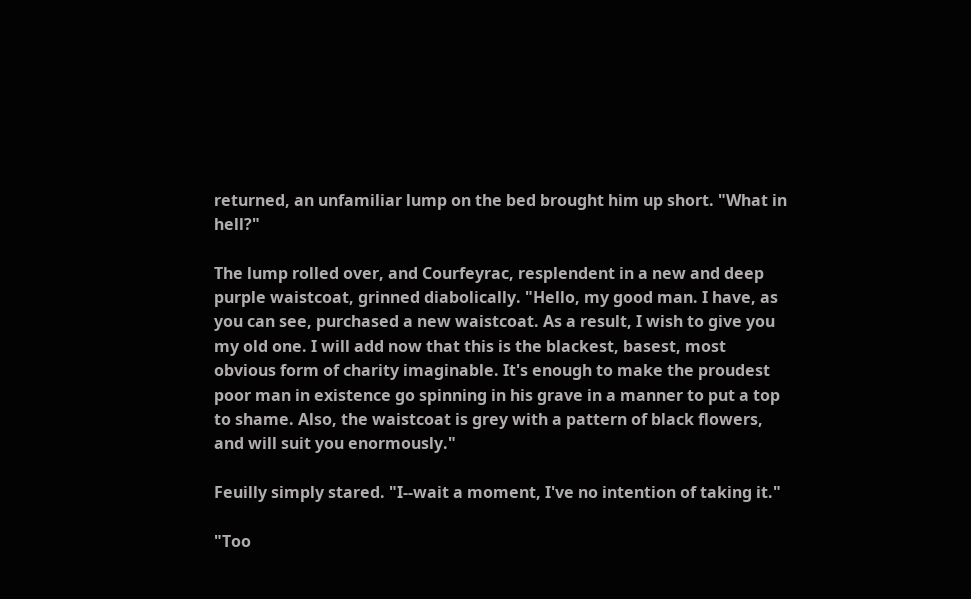returned, an unfamiliar lump on the bed brought him up short. "What in hell?"

The lump rolled over, and Courfeyrac, resplendent in a new and deep purple waistcoat, grinned diabolically. "Hello, my good man. I have, as you can see, purchased a new waistcoat. As a result, I wish to give you my old one. I will add now that this is the blackest, basest, most obvious form of charity imaginable. It's enough to make the proudest poor man in existence go spinning in his grave in a manner to put a top to shame. Also, the waistcoat is grey with a pattern of black flowers, and will suit you enormously."

Feuilly simply stared. "I--wait a moment, I've no intention of taking it."

"Too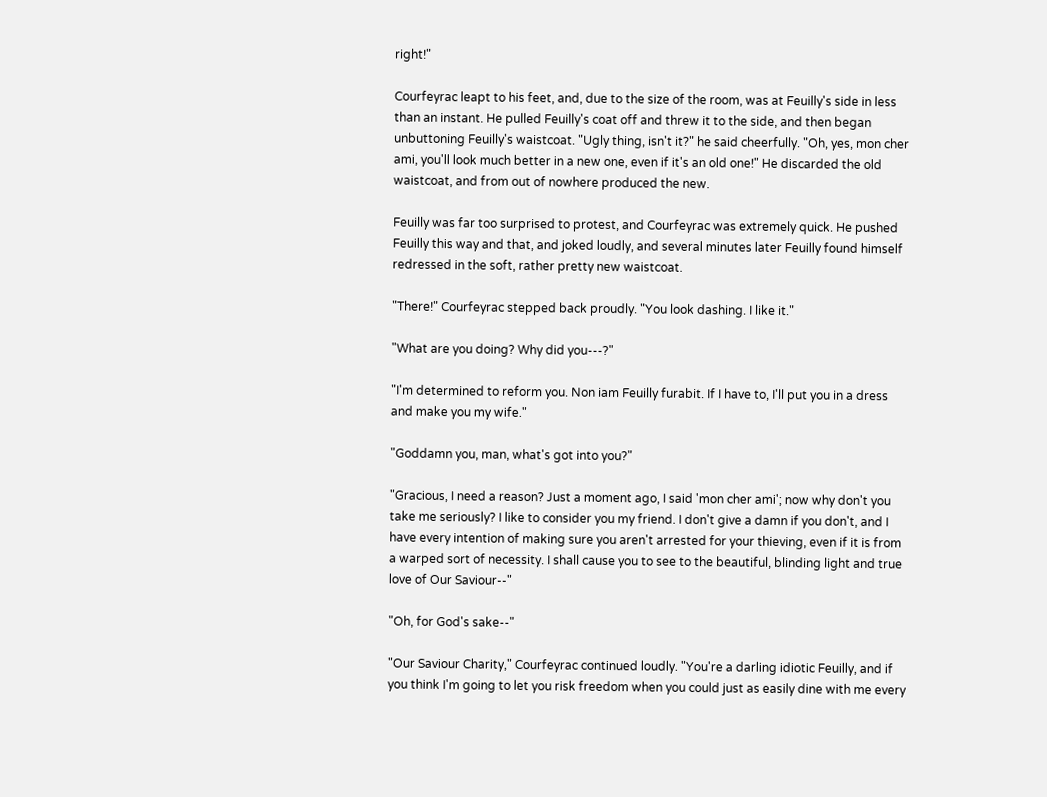right!"

Courfeyrac leapt to his feet, and, due to the size of the room, was at Feuilly's side in less than an instant. He pulled Feuilly's coat off and threw it to the side, and then began unbuttoning Feuilly's waistcoat. "Ugly thing, isn't it?" he said cheerfully. "Oh, yes, mon cher ami, you'll look much better in a new one, even if it's an old one!" He discarded the old waistcoat, and from out of nowhere produced the new.

Feuilly was far too surprised to protest, and Courfeyrac was extremely quick. He pushed Feuilly this way and that, and joked loudly, and several minutes later Feuilly found himself redressed in the soft, rather pretty new waistcoat.

"There!" Courfeyrac stepped back proudly. "You look dashing. I like it."

"What are you doing? Why did you---?"

"I'm determined to reform you. Non iam Feuilly furabit. If I have to, I'll put you in a dress and make you my wife."

"Goddamn you, man, what's got into you?"

"Gracious, I need a reason? Just a moment ago, I said 'mon cher ami'; now why don't you take me seriously? I like to consider you my friend. I don't give a damn if you don't, and I have every intention of making sure you aren't arrested for your thieving, even if it is from a warped sort of necessity. I shall cause you to see to the beautiful, blinding light and true love of Our Saviour--"

"Oh, for God's sake--"

"Our Saviour Charity," Courfeyrac continued loudly. "You're a darling idiotic Feuilly, and if you think I'm going to let you risk freedom when you could just as easily dine with me every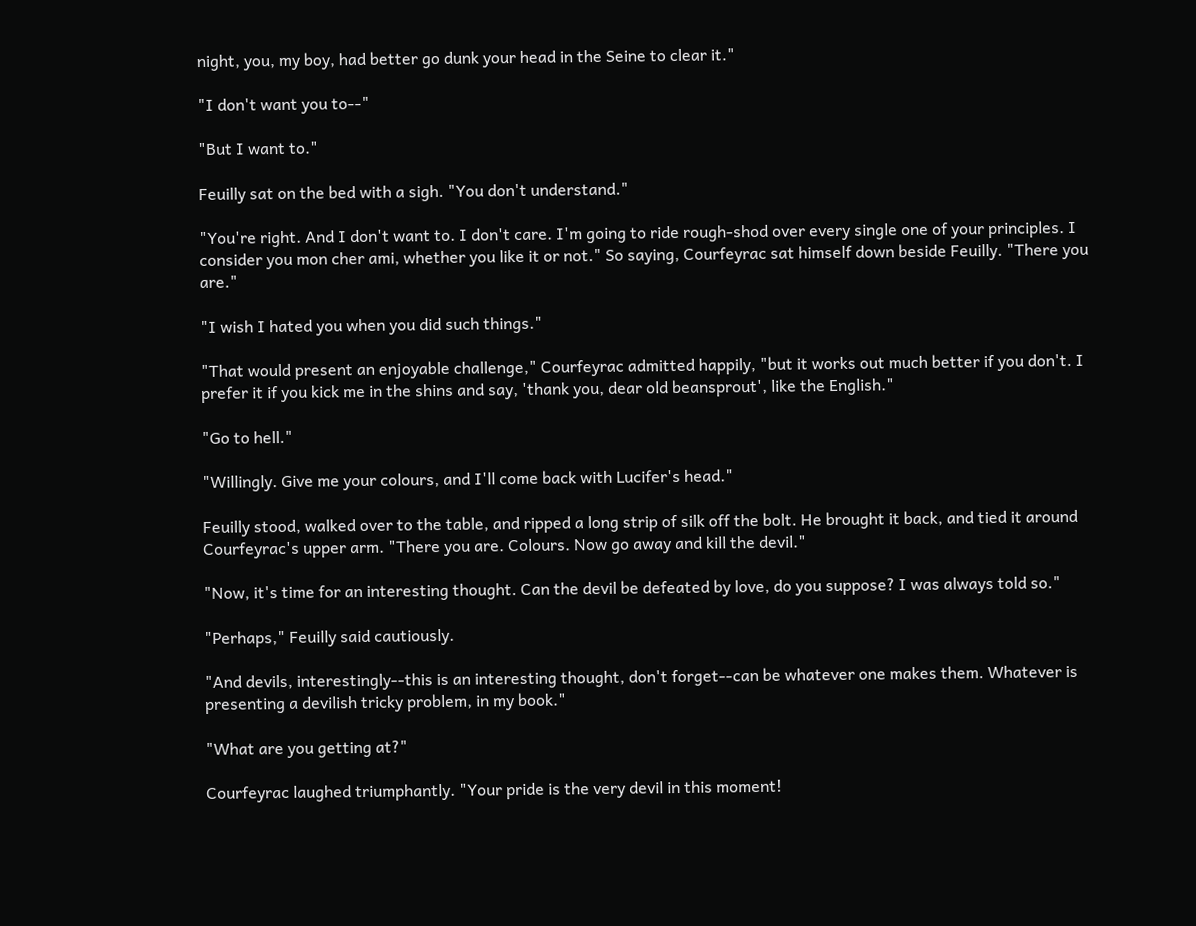night, you, my boy, had better go dunk your head in the Seine to clear it."

"I don't want you to--"

"But I want to."

Feuilly sat on the bed with a sigh. "You don't understand."

"You're right. And I don't want to. I don't care. I'm going to ride rough-shod over every single one of your principles. I consider you mon cher ami, whether you like it or not." So saying, Courfeyrac sat himself down beside Feuilly. "There you are."

"I wish I hated you when you did such things."

"That would present an enjoyable challenge," Courfeyrac admitted happily, "but it works out much better if you don't. I prefer it if you kick me in the shins and say, 'thank you, dear old beansprout', like the English."

"Go to hell."

"Willingly. Give me your colours, and I'll come back with Lucifer's head."

Feuilly stood, walked over to the table, and ripped a long strip of silk off the bolt. He brought it back, and tied it around Courfeyrac's upper arm. "There you are. Colours. Now go away and kill the devil."

"Now, it's time for an interesting thought. Can the devil be defeated by love, do you suppose? I was always told so."

"Perhaps," Feuilly said cautiously.

"And devils, interestingly--this is an interesting thought, don't forget--can be whatever one makes them. Whatever is presenting a devilish tricky problem, in my book."

"What are you getting at?"

Courfeyrac laughed triumphantly. "Your pride is the very devil in this moment!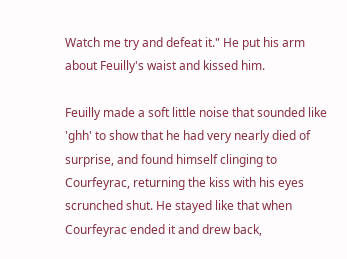Watch me try and defeat it." He put his arm about Feuilly's waist and kissed him.

Feuilly made a soft little noise that sounded like 'ghh' to show that he had very nearly died of surprise, and found himself clinging to Courfeyrac, returning the kiss with his eyes scrunched shut. He stayed like that when Courfeyrac ended it and drew back,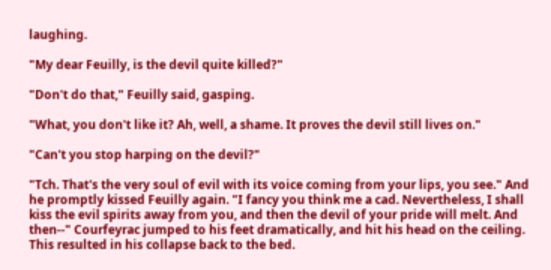laughing.

"My dear Feuilly, is the devil quite killed?"

"Don't do that," Feuilly said, gasping.

"What, you don't like it? Ah, well, a shame. It proves the devil still lives on."

"Can't you stop harping on the devil?"

"Tch. That's the very soul of evil with its voice coming from your lips, you see." And he promptly kissed Feuilly again. "I fancy you think me a cad. Nevertheless, I shall kiss the evil spirits away from you, and then the devil of your pride will melt. And then--" Courfeyrac jumped to his feet dramatically, and hit his head on the ceiling. This resulted in his collapse back to the bed.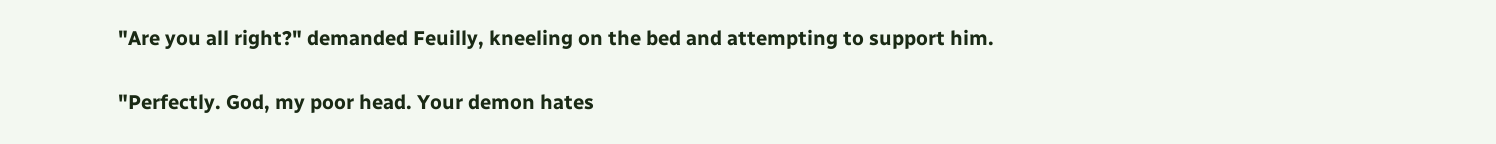"Are you all right?" demanded Feuilly, kneeling on the bed and attempting to support him.

"Perfectly. God, my poor head. Your demon hates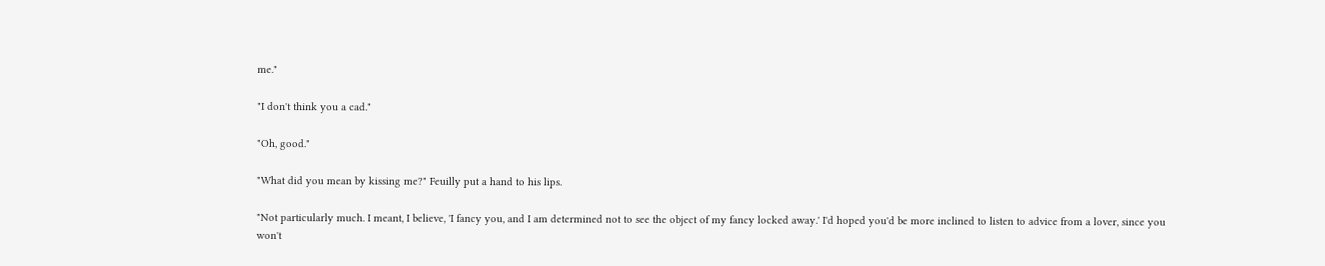me."

"I don't think you a cad."

"Oh, good."

"What did you mean by kissing me?" Feuilly put a hand to his lips.

"Not particularly much. I meant, I believe, 'I fancy you, and I am determined not to see the object of my fancy locked away.' I'd hoped you'd be more inclined to listen to advice from a lover, since you won't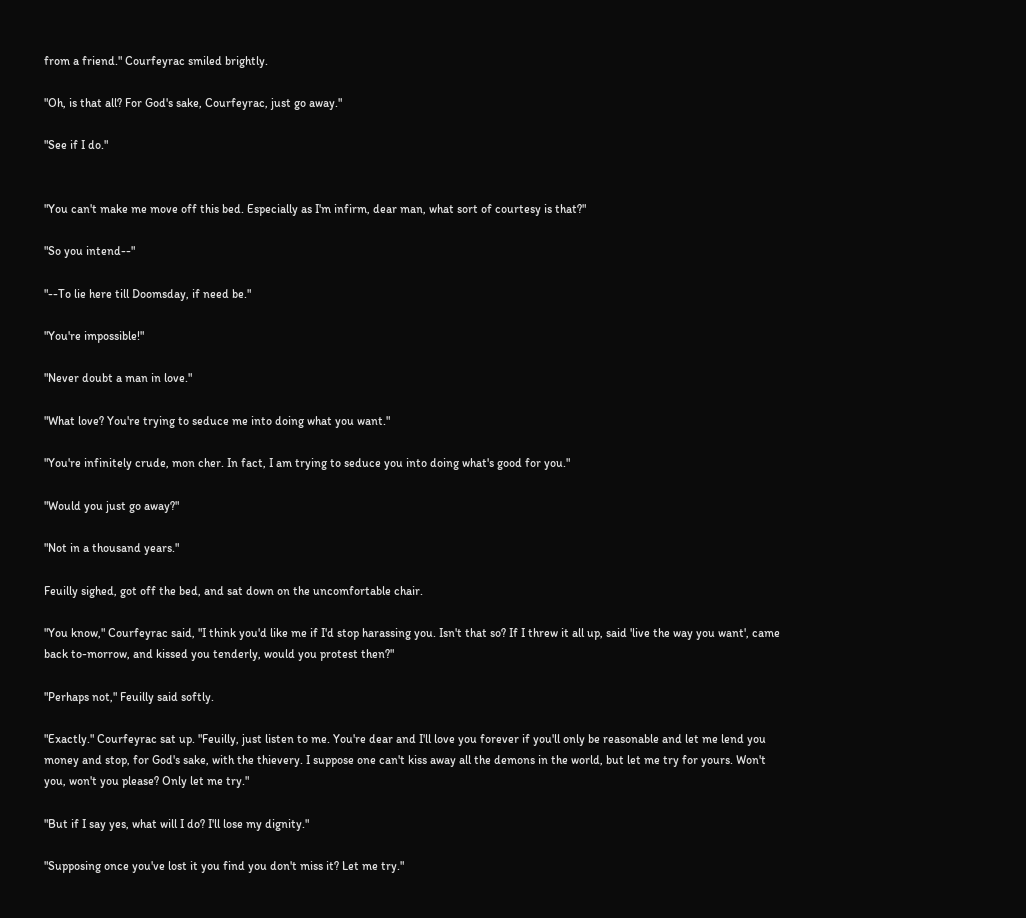from a friend." Courfeyrac smiled brightly.

"Oh, is that all? For God's sake, Courfeyrac, just go away."

"See if I do."


"You can't make me move off this bed. Especially as I'm infirm, dear man, what sort of courtesy is that?"

"So you intend--"

"--To lie here till Doomsday, if need be."

"You're impossible!"

"Never doubt a man in love."

"What love? You're trying to seduce me into doing what you want."

"You're infinitely crude, mon cher. In fact, I am trying to seduce you into doing what's good for you."

"Would you just go away?"

"Not in a thousand years."

Feuilly sighed, got off the bed, and sat down on the uncomfortable chair.

"You know," Courfeyrac said, "I think you'd like me if I'd stop harassing you. Isn't that so? If I threw it all up, said 'live the way you want', came back to-morrow, and kissed you tenderly, would you protest then?"

"Perhaps not," Feuilly said softly.

"Exactly." Courfeyrac sat up. "Feuilly, just listen to me. You're dear and I'll love you forever if you'll only be reasonable and let me lend you money and stop, for God's sake, with the thievery. I suppose one can't kiss away all the demons in the world, but let me try for yours. Won't you, won't you please? Only let me try."

"But if I say yes, what will I do? I'll lose my dignity."

"Supposing once you've lost it you find you don't miss it? Let me try."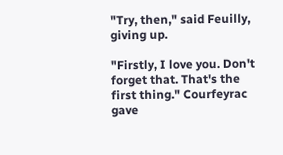"Try, then," said Feuilly, giving up.

"Firstly, I love you. Don't forget that. That's the first thing." Courfeyrac gave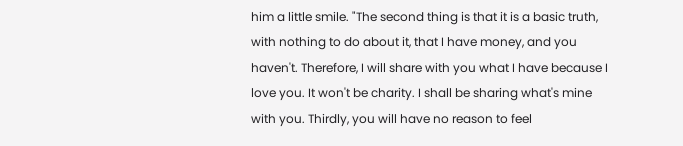him a little smile. "The second thing is that it is a basic truth, with nothing to do about it, that I have money, and you haven't. Therefore, I will share with you what I have because I love you. It won't be charity. I shall be sharing what's mine with you. Thirdly, you will have no reason to feel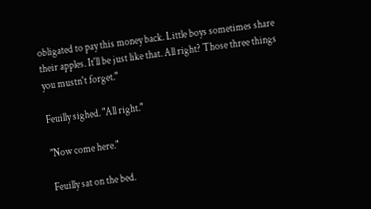obligated to pay this money back. Little boys sometimes share their apples. It'll be just like that. All right? Those three things you mustn't forget."

Feuilly sighed. "All right."

"Now come here."

Feuilly sat on the bed.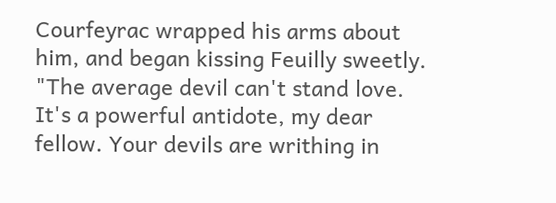Courfeyrac wrapped his arms about him, and began kissing Feuilly sweetly. "The average devil can't stand love. It's a powerful antidote, my dear fellow. Your devils are writhing in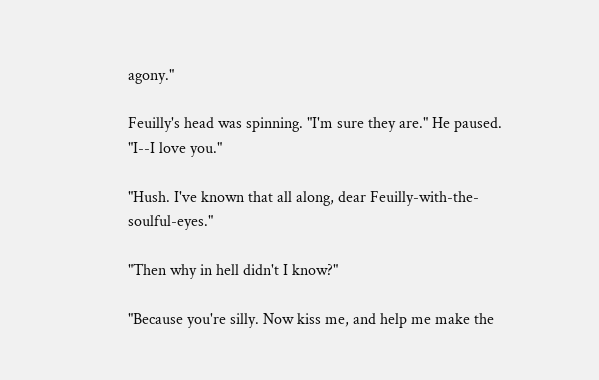agony."

Feuilly's head was spinning. "I'm sure they are." He paused. "I--I love you."

"Hush. I've known that all along, dear Feuilly-with-the-soulful-eyes."

"Then why in hell didn't I know?"

"Because you're silly. Now kiss me, and help me make the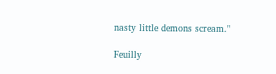nasty little demons scream."

Feuilly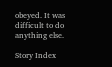obeyed. It was difficult to do anything else.

Story Index